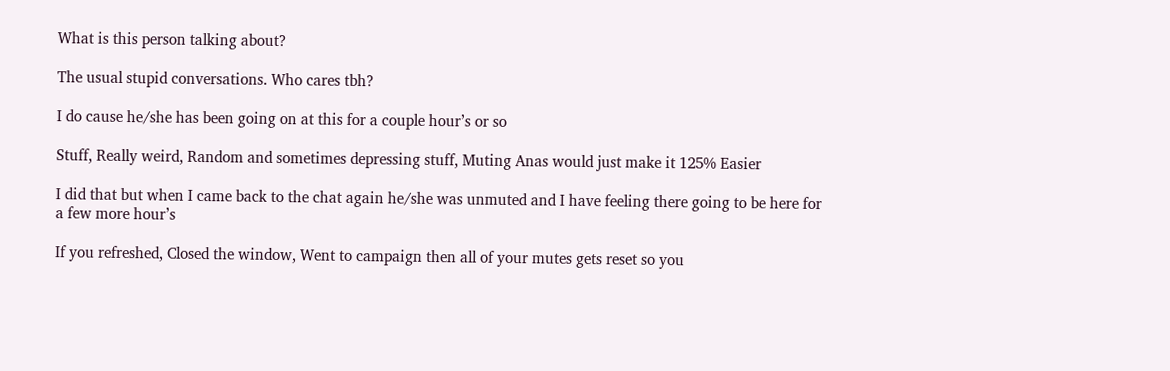What is this person talking about?

The usual stupid conversations. Who cares tbh?

I do cause he/she has been going on at this for a couple hour’s or so

Stuff, Really weird, Random and sometimes depressing stuff, Muting Anas would just make it 125% Easier

I did that but when I came back to the chat again he/she was unmuted and I have feeling there going to be here for a few more hour’s

If you refreshed, Closed the window, Went to campaign then all of your mutes gets reset so you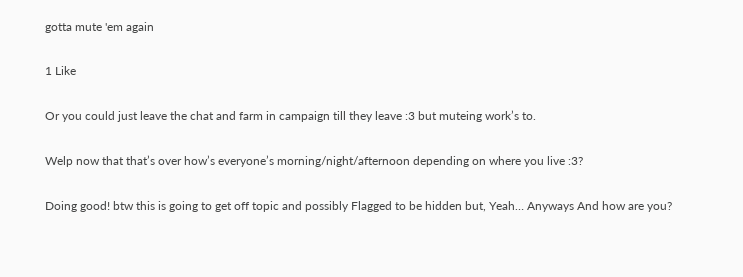gotta mute 'em again

1 Like

Or you could just leave the chat and farm in campaign till they leave :3 but muteing work’s to.

Welp now that that’s over how’s everyone’s morning/night/afternoon depending on where you live :3?

Doing good! btw this is going to get off topic and possibly Flagged to be hidden but, Yeah… Anyways And how are you?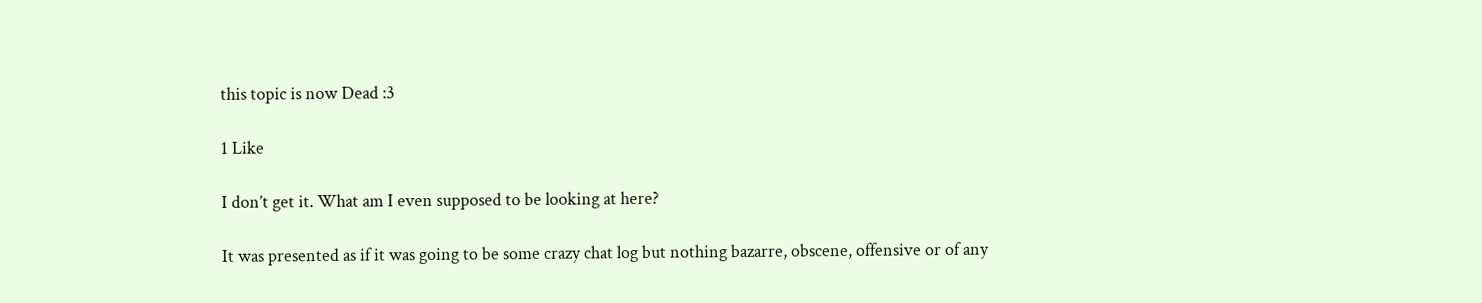this topic is now Dead :3

1 Like

I don’t get it. What am I even supposed to be looking at here?

It was presented as if it was going to be some crazy chat log but nothing bazarre, obscene, offensive or of any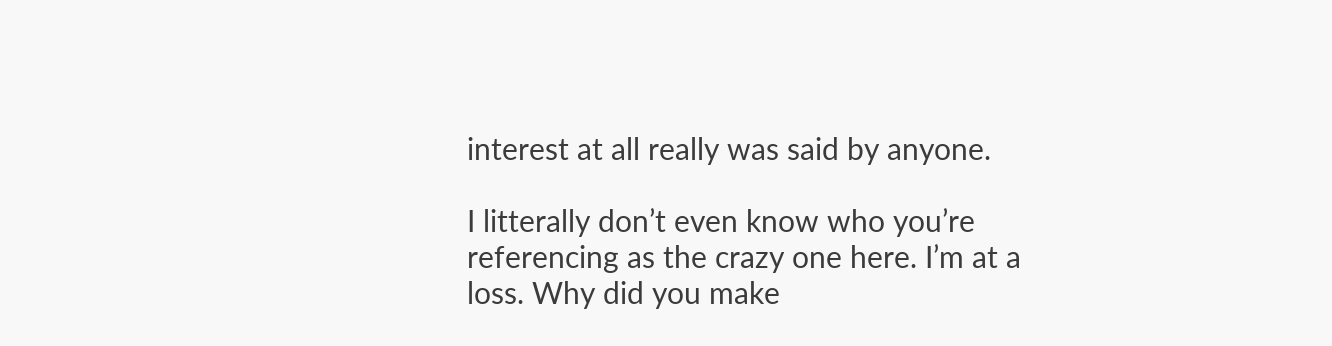interest at all really was said by anyone.

I litterally don’t even know who you’re referencing as the crazy one here. I’m at a loss. Why did you make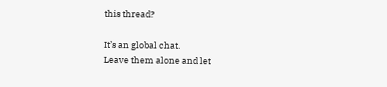this thread?

It’s an global chat.
Leave them alone and let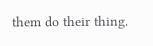them do their thing.